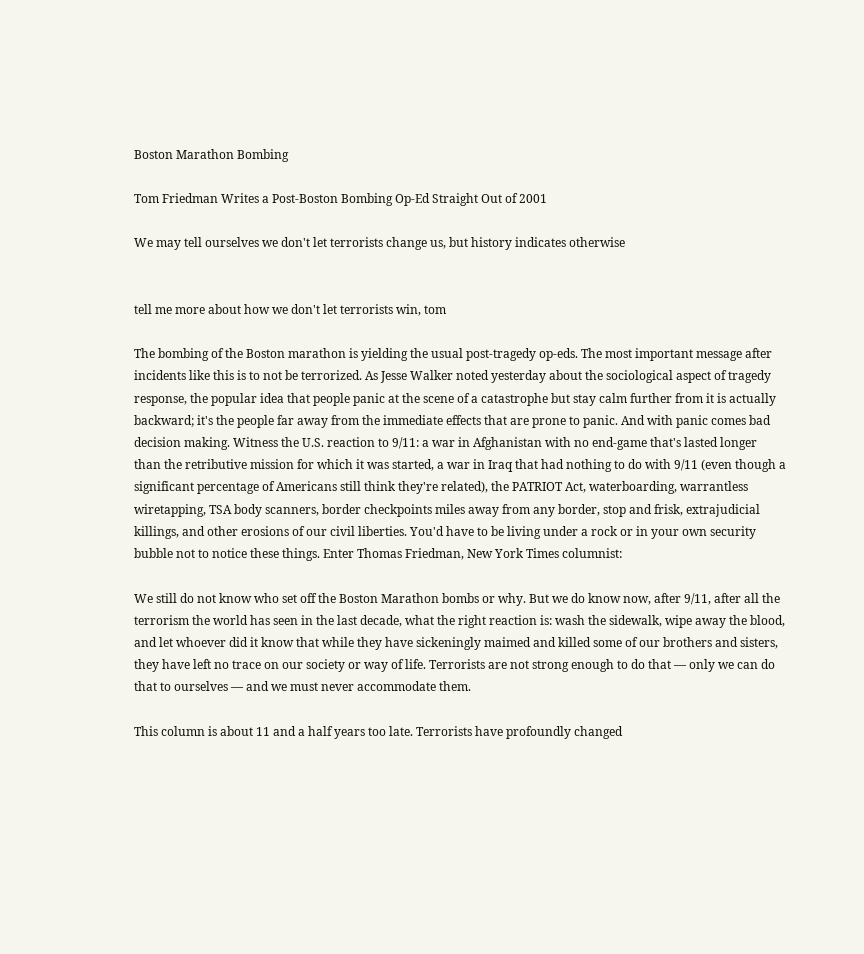Boston Marathon Bombing

Tom Friedman Writes a Post-Boston Bombing Op-Ed Straight Out of 2001

We may tell ourselves we don't let terrorists change us, but history indicates otherwise


tell me more about how we don't let terrorists win, tom

The bombing of the Boston marathon is yielding the usual post-tragedy op-eds. The most important message after incidents like this is to not be terrorized. As Jesse Walker noted yesterday about the sociological aspect of tragedy response, the popular idea that people panic at the scene of a catastrophe but stay calm further from it is actually backward; it's the people far away from the immediate effects that are prone to panic. And with panic comes bad decision making. Witness the U.S. reaction to 9/11: a war in Afghanistan with no end-game that's lasted longer than the retributive mission for which it was started, a war in Iraq that had nothing to do with 9/11 (even though a significant percentage of Americans still think they're related), the PATRIOT Act, waterboarding, warrantless wiretapping, TSA body scanners, border checkpoints miles away from any border, stop and frisk, extrajudicial killings, and other erosions of our civil liberties. You'd have to be living under a rock or in your own security bubble not to notice these things. Enter Thomas Friedman, New York Times columnist:

We still do not know who set off the Boston Marathon bombs or why. But we do know now, after 9/11, after all the terrorism the world has seen in the last decade, what the right reaction is: wash the sidewalk, wipe away the blood, and let whoever did it know that while they have sickeningly maimed and killed some of our brothers and sisters, they have left no trace on our society or way of life. Terrorists are not strong enough to do that — only we can do that to ourselves — and we must never accommodate them.

This column is about 11 and a half years too late. Terrorists have profoundly changed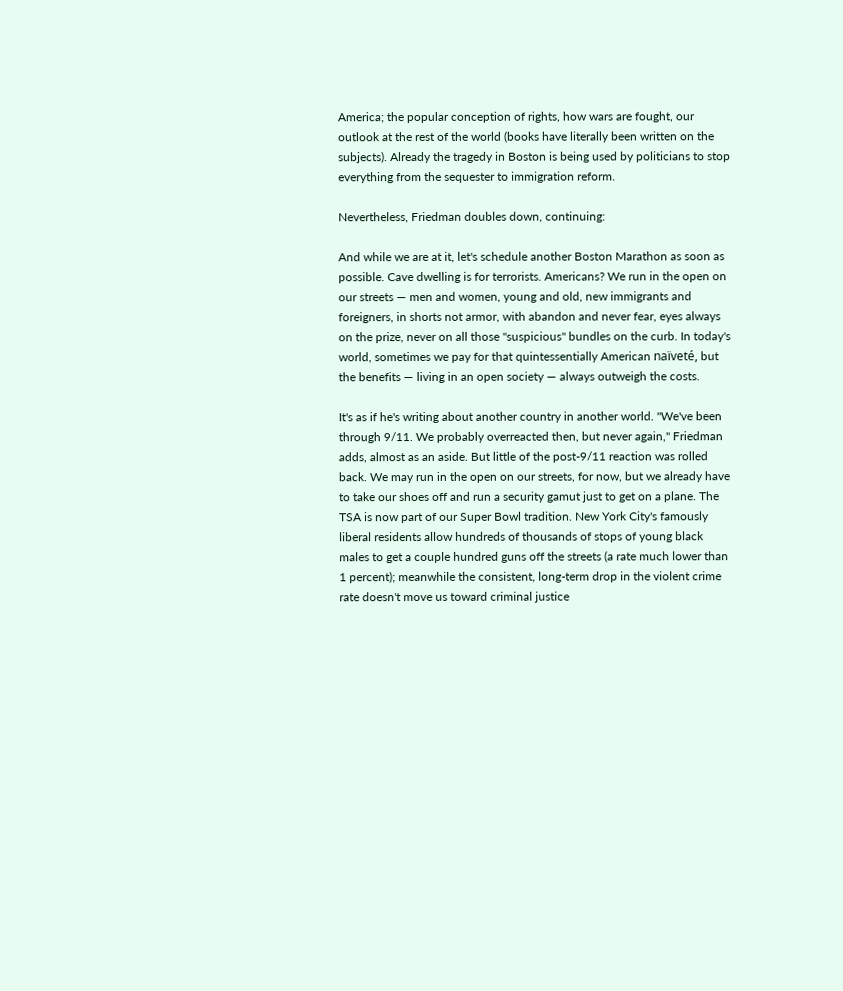America; the popular conception of rights, how wars are fought, our outlook at the rest of the world (books have literally been written on the subjects). Already the tragedy in Boston is being used by politicians to stop everything from the sequester to immigration reform.

Nevertheless, Friedman doubles down, continuing:

And while we are at it, let's schedule another Boston Marathon as soon as possible. Cave dwelling is for terrorists. Americans? We run in the open on our streets — men and women, young and old, new immigrants and foreigners, in shorts not armor, with abandon and never fear, eyes always on the prize, never on all those "suspicious" bundles on the curb. In today's world, sometimes we pay for that quintessentially American naïveté, but the benefits — living in an open society — always outweigh the costs.

It's as if he's writing about another country in another world. "We've been through 9/11. We probably overreacted then, but never again," Friedman adds, almost as an aside. But little of the post-9/11 reaction was rolled back. We may run in the open on our streets, for now, but we already have to take our shoes off and run a security gamut just to get on a plane. The TSA is now part of our Super Bowl tradition. New York City's famously liberal residents allow hundreds of thousands of stops of young black males to get a couple hundred guns off the streets (a rate much lower than 1 percent); meanwhile the consistent, long-term drop in the violent crime rate doesn't move us toward criminal justice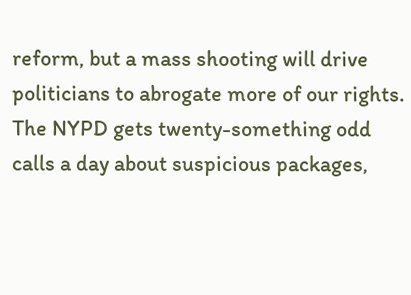reform, but a mass shooting will drive politicians to abrogate more of our rights. The NYPD gets twenty-something odd calls a day about suspicious packages,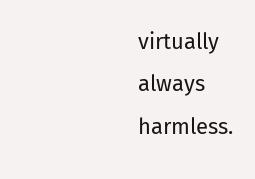virtually always harmless.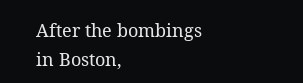After the bombings in Boston,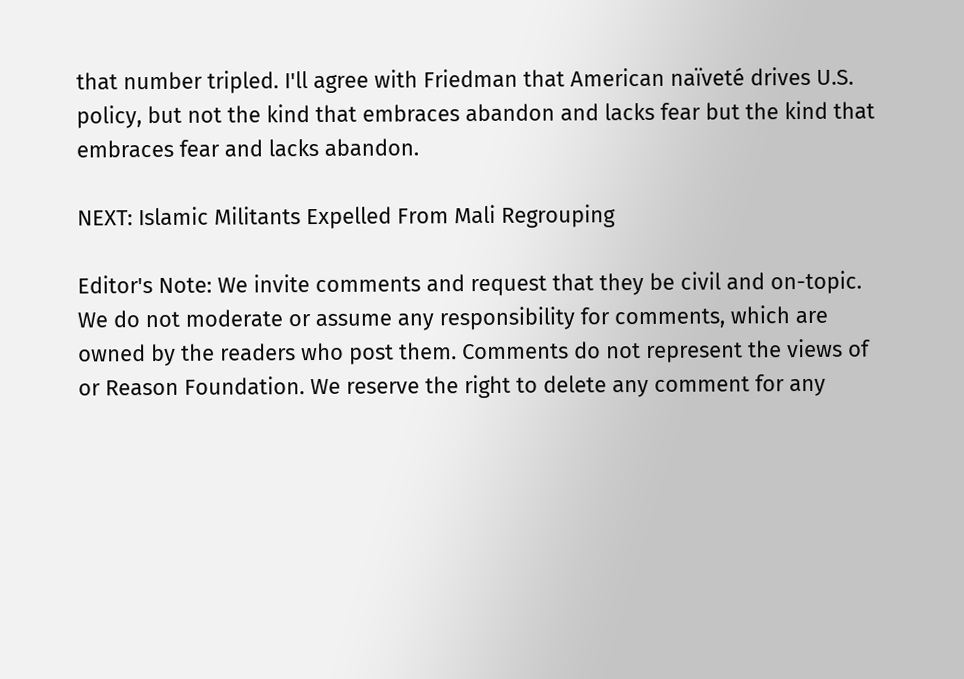that number tripled. I'll agree with Friedman that American naïveté drives U.S. policy, but not the kind that embraces abandon and lacks fear but the kind that embraces fear and lacks abandon.

NEXT: Islamic Militants Expelled From Mali Regrouping

Editor's Note: We invite comments and request that they be civil and on-topic. We do not moderate or assume any responsibility for comments, which are owned by the readers who post them. Comments do not represent the views of or Reason Foundation. We reserve the right to delete any comment for any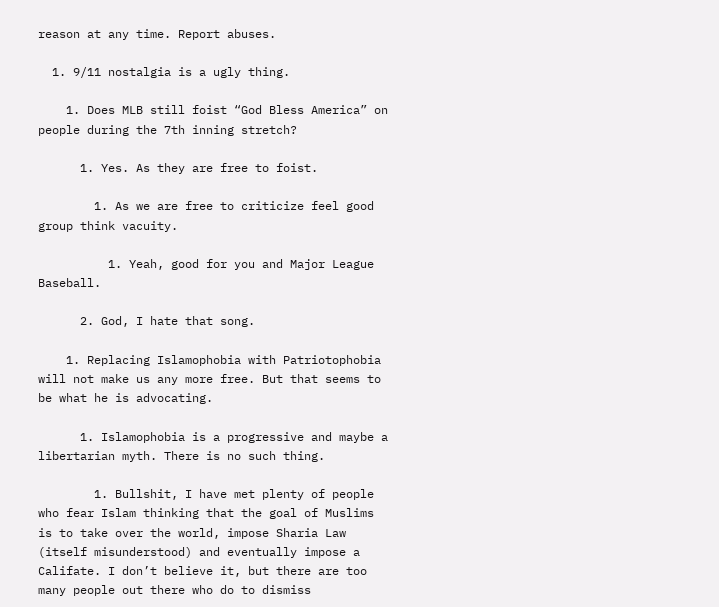reason at any time. Report abuses.

  1. 9/11 nostalgia is a ugly thing.

    1. Does MLB still foist “God Bless America” on people during the 7th inning stretch?

      1. Yes. As they are free to foist.

        1. As we are free to criticize feel good group think vacuity.

          1. Yeah, good for you and Major League Baseball.

      2. God, I hate that song.

    1. Replacing Islamophobia with Patriotophobia will not make us any more free. But that seems to be what he is advocating.

      1. Islamophobia is a progressive and maybe a libertarian myth. There is no such thing.

        1. Bullshit, I have met plenty of people who fear Islam thinking that the goal of Muslims is to take over the world, impose Sharia Law (itself misunderstood) and eventually impose a Califate. I don’t believe it, but there are too many people out there who do to dismiss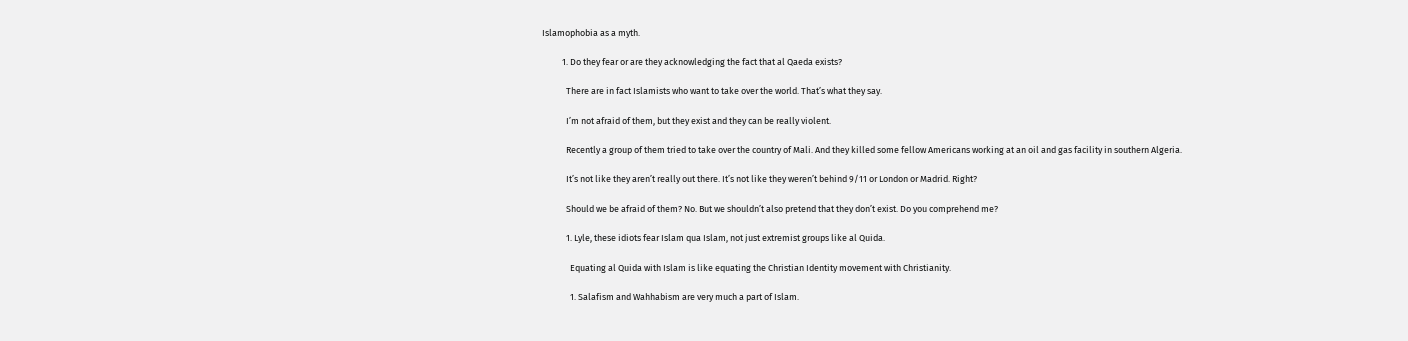Islamophobia as a myth.

          1. Do they fear or are they acknowledging the fact that al Qaeda exists?

            There are in fact Islamists who want to take over the world. That’s what they say.

            I’m not afraid of them, but they exist and they can be really violent.

            Recently a group of them tried to take over the country of Mali. And they killed some fellow Americans working at an oil and gas facility in southern Algeria.

            It’s not like they aren’t really out there. It’s not like they weren’t behind 9/11 or London or Madrid. Right?

            Should we be afraid of them? No. But we shouldn’t also pretend that they don’t exist. Do you comprehend me?

            1. Lyle, these idiots fear Islam qua Islam, not just extremist groups like al Quida.

              Equating al Quida with Islam is like equating the Christian Identity movement with Christianity.

              1. Salafism and Wahhabism are very much a part of Islam.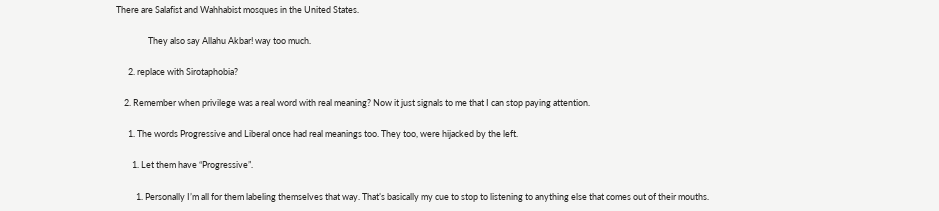There are Salafist and Wahhabist mosques in the United States.

                They also say Allahu Akbar! way too much.

      2. replace with Sirotaphobia?

    2. Remember when privilege was a real word with real meaning? Now it just signals to me that I can stop paying attention.

      1. The words Progressive and Liberal once had real meanings too. They too, were hijacked by the left.

        1. Let them have “Progressive”.

          1. Personally I’m all for them labeling themselves that way. That’s basically my cue to stop to listening to anything else that comes out of their mouths.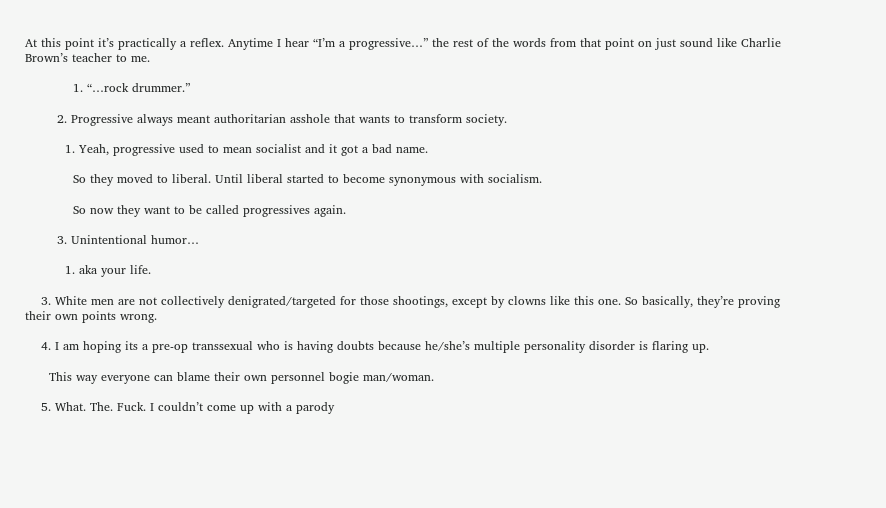At this point it’s practically a reflex. Anytime I hear “I’m a progressive…” the rest of the words from that point on just sound like Charlie Brown’s teacher to me.

            1. “…rock drummer.”

        2. Progressive always meant authoritarian asshole that wants to transform society.

          1. Yeah, progressive used to mean socialist and it got a bad name.

            So they moved to liberal. Until liberal started to become synonymous with socialism.

            So now they want to be called progressives again.

        3. Unintentional humor…

          1. aka your life.

    3. White men are not collectively denigrated/targeted for those shootings, except by clowns like this one. So basically, they’re proving their own points wrong.

    4. I am hoping its a pre-op transsexual who is having doubts because he/she’s multiple personality disorder is flaring up.

      This way everyone can blame their own personnel bogie man/woman.

    5. What. The. Fuck. I couldn’t come up with a parody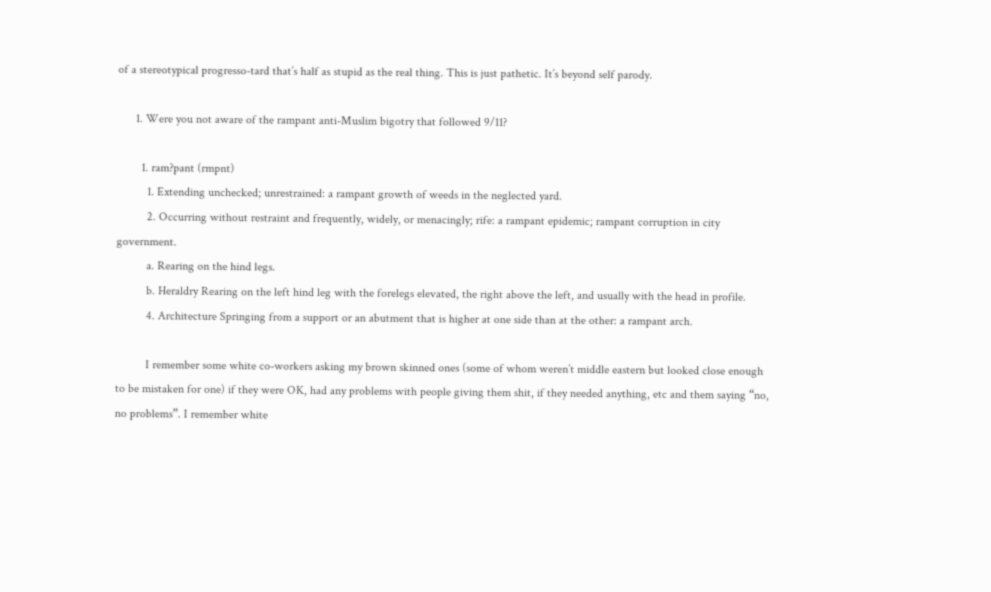of a stereotypical progresso-tard that’s half as stupid as the real thing. This is just pathetic. It’s beyond self parody.

      1. Were you not aware of the rampant anti-Muslim bigotry that followed 9/11?

        1. ram?pant (rmpnt)
          1. Extending unchecked; unrestrained: a rampant growth of weeds in the neglected yard.
          2. Occurring without restraint and frequently, widely, or menacingly; rife: a rampant epidemic; rampant corruption in city government.
          a. Rearing on the hind legs.
          b. Heraldry Rearing on the left hind leg with the forelegs elevated, the right above the left, and usually with the head in profile.
          4. Architecture Springing from a support or an abutment that is higher at one side than at the other: a rampant arch.

          I remember some white co-workers asking my brown skinned ones (some of whom weren’t middle eastern but looked close enough to be mistaken for one) if they were OK, had any problems with people giving them shit, if they needed anything, etc and them saying “no, no problems”. I remember white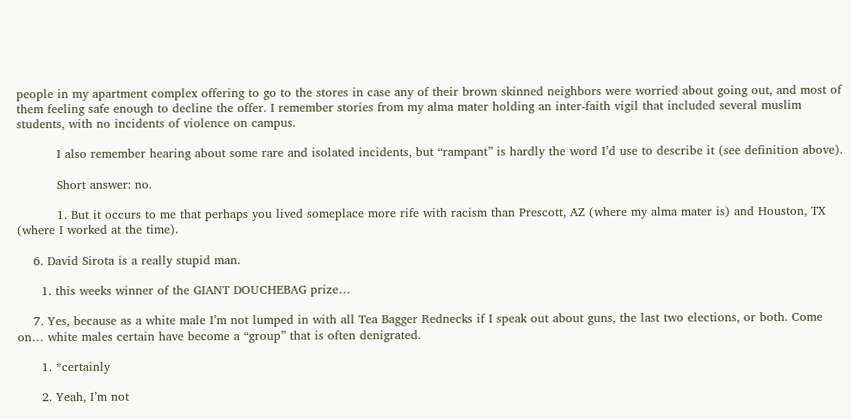people in my apartment complex offering to go to the stores in case any of their brown skinned neighbors were worried about going out, and most of them feeling safe enough to decline the offer. I remember stories from my alma mater holding an inter-faith vigil that included several muslim students, with no incidents of violence on campus.

          I also remember hearing about some rare and isolated incidents, but “rampant” is hardly the word I’d use to describe it (see definition above).

          Short answer: no.

          1. But it occurs to me that perhaps you lived someplace more rife with racism than Prescott, AZ (where my alma mater is) and Houston, TX (where I worked at the time).

    6. David Sirota is a really stupid man.

      1. this weeks winner of the GIANT DOUCHEBAG prize…

    7. Yes, because as a white male I’m not lumped in with all Tea Bagger Rednecks if I speak out about guns, the last two elections, or both. Come on… white males certain have become a “group” that is often denigrated.

      1. *certainly

      2. Yeah, I’m not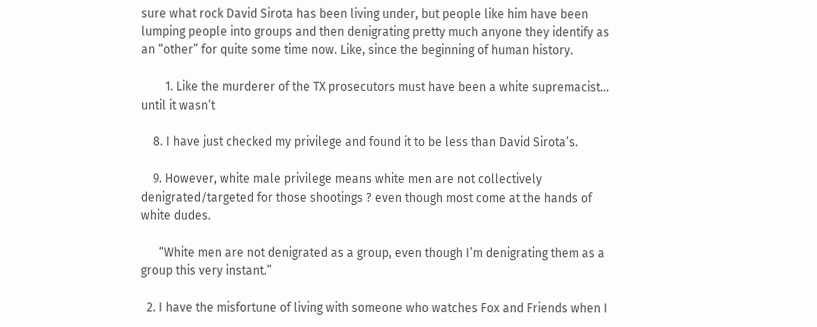sure what rock David Sirota has been living under, but people like him have been lumping people into groups and then denigrating pretty much anyone they identify as an “other” for quite some time now. Like, since the beginning of human history.

        1. Like the murderer of the TX prosecutors must have been a white supremacist… until it wasn’t

    8. I have just checked my privilege and found it to be less than David Sirota’s.

    9. However, white male privilege means white men are not collectively denigrated/targeted for those shootings ? even though most come at the hands of white dudes.

      “White men are not denigrated as a group, even though I’m denigrating them as a group this very instant.”

  2. I have the misfortune of living with someone who watches Fox and Friends when I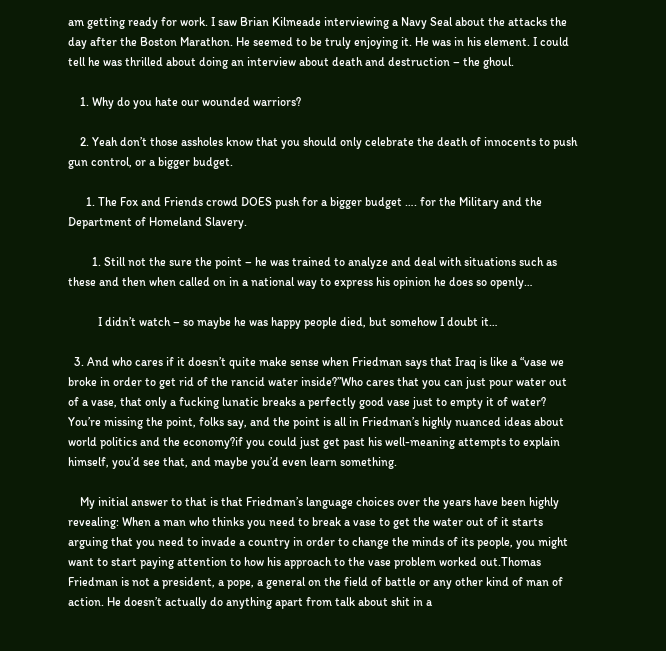am getting ready for work. I saw Brian Kilmeade interviewing a Navy Seal about the attacks the day after the Boston Marathon. He seemed to be truly enjoying it. He was in his element. I could tell he was thrilled about doing an interview about death and destruction – the ghoul.

    1. Why do you hate our wounded warriors?

    2. Yeah don’t those assholes know that you should only celebrate the death of innocents to push gun control, or a bigger budget.

      1. The Fox and Friends crowd DOES push for a bigger budget …. for the Military and the Department of Homeland Slavery.

        1. Still not the sure the point – he was trained to analyze and deal with situations such as these and then when called on in a national way to express his opinion he does so openly…

          I didn’t watch – so maybe he was happy people died, but somehow I doubt it…

  3. And who cares if it doesn’t quite make sense when Friedman says that Iraq is like a “vase we broke in order to get rid of the rancid water inside?”Who cares that you can just pour water out of a vase, that only a fucking lunatic breaks a perfectly good vase just to empty it of water? You’re missing the point, folks say, and the point is all in Friedman’s highly nuanced ideas about world politics and the economy?if you could just get past his well-meaning attempts to explain himself, you’d see that, and maybe you’d even learn something.

    My initial answer to that is that Friedman’s language choices over the years have been highly revealing: When a man who thinks you need to break a vase to get the water out of it starts arguing that you need to invade a country in order to change the minds of its people, you might want to start paying attention to how his approach to the vase problem worked out.Thomas Friedman is not a president, a pope, a general on the field of battle or any other kind of man of action. He doesn’t actually do anything apart from talk about shit in a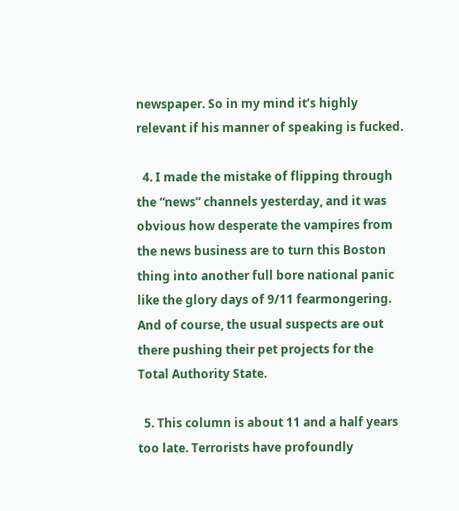newspaper. So in my mind it’s highly relevant if his manner of speaking is fucked.

  4. I made the mistake of flipping through the “news” channels yesterday, and it was obvious how desperate the vampires from the news business are to turn this Boston thing into another full bore national panic like the glory days of 9/11 fearmongering. And of course, the usual suspects are out there pushing their pet projects for the Total Authority State.

  5. This column is about 11 and a half years too late. Terrorists have profoundly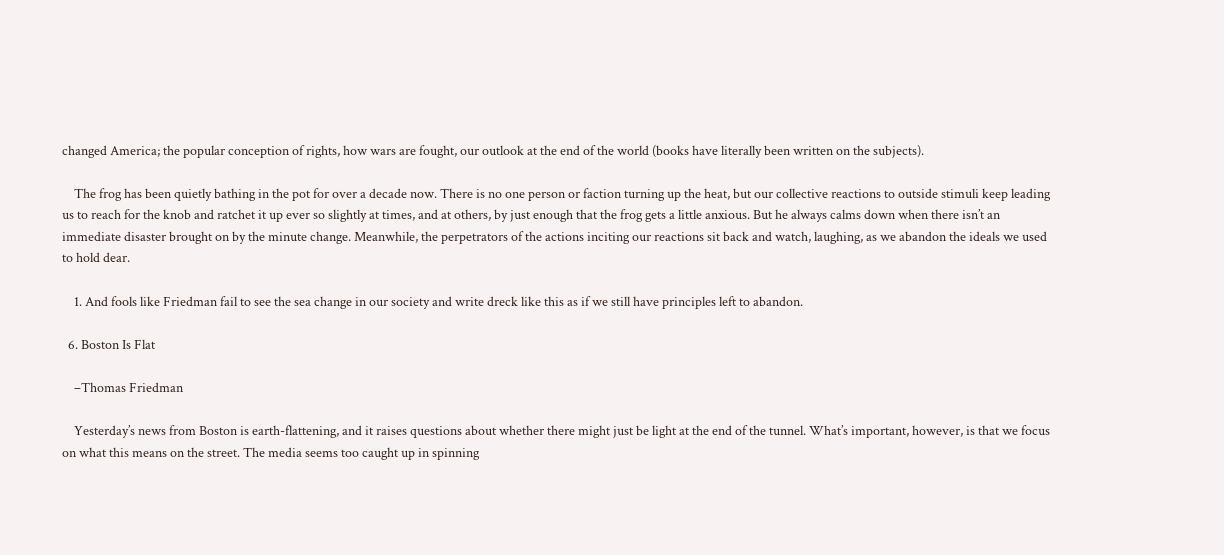changed America; the popular conception of rights, how wars are fought, our outlook at the end of the world (books have literally been written on the subjects).

    The frog has been quietly bathing in the pot for over a decade now. There is no one person or faction turning up the heat, but our collective reactions to outside stimuli keep leading us to reach for the knob and ratchet it up ever so slightly at times, and at others, by just enough that the frog gets a little anxious. But he always calms down when there isn’t an immediate disaster brought on by the minute change. Meanwhile, the perpetrators of the actions inciting our reactions sit back and watch, laughing, as we abandon the ideals we used to hold dear.

    1. And fools like Friedman fail to see the sea change in our society and write dreck like this as if we still have principles left to abandon.

  6. Boston Is Flat

    –Thomas Friedman

    Yesterday’s news from Boston is earth-flattening, and it raises questions about whether there might just be light at the end of the tunnel. What’s important, however, is that we focus on what this means on the street. The media seems too caught up in spinning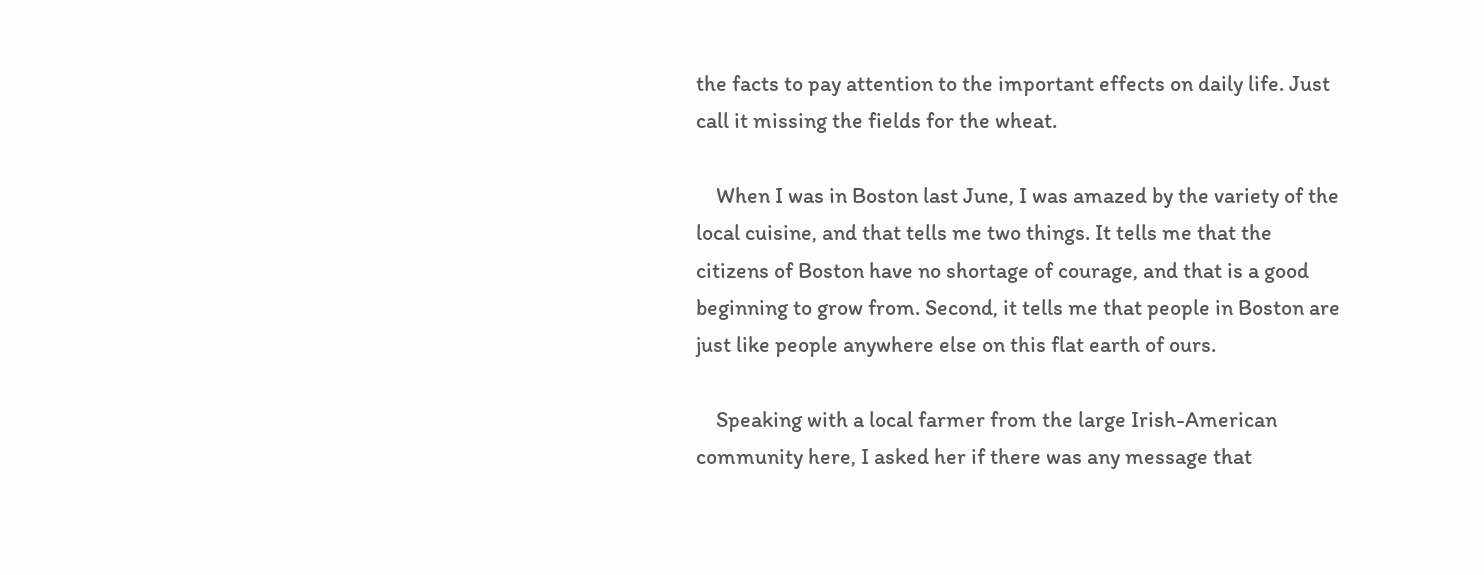the facts to pay attention to the important effects on daily life. Just call it missing the fields for the wheat.

    When I was in Boston last June, I was amazed by the variety of the local cuisine, and that tells me two things. It tells me that the citizens of Boston have no shortage of courage, and that is a good beginning to grow from. Second, it tells me that people in Boston are just like people anywhere else on this flat earth of ours.

    Speaking with a local farmer from the large Irish-American community here, I asked her if there was any message that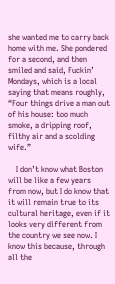she wanted me to carry back home with me. She pondered for a second, and then smiled and said, Fuckin’ Mondays, which is a local saying that means roughly, “Four things drive a man out of his house: too much smoke, a dripping roof, filthy air and a scolding wife.”

    I don’t know what Boston will be like a few years from now, but I do know that it will remain true to its cultural heritage, even if it looks very different from the country we see now. I know this because, through all the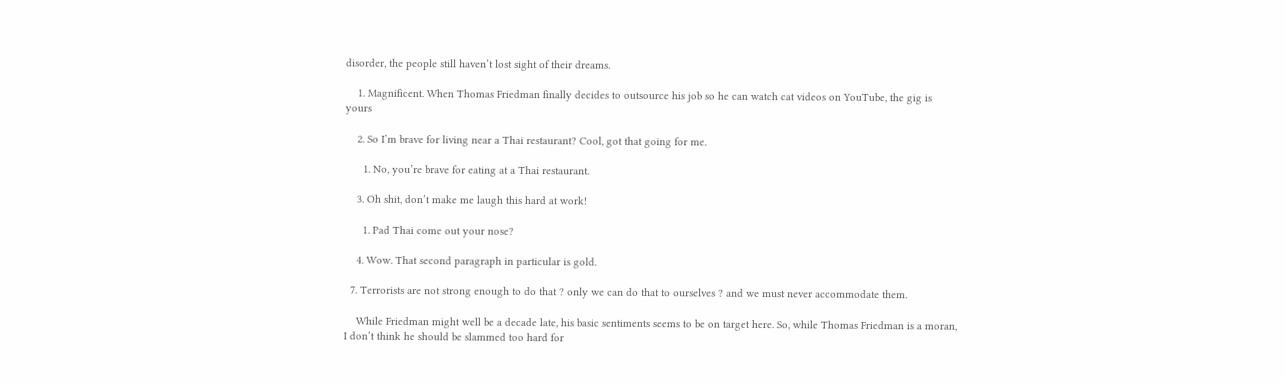disorder, the people still haven’t lost sight of their dreams.

    1. Magnificent. When Thomas Friedman finally decides to outsource his job so he can watch cat videos on YouTube, the gig is yours

    2. So I’m brave for living near a Thai restaurant? Cool, got that going for me.

      1. No, you’re brave for eating at a Thai restaurant.

    3. Oh shit, don’t make me laugh this hard at work!

      1. Pad Thai come out your nose?

    4. Wow. That second paragraph in particular is gold.

  7. Terrorists are not strong enough to do that ? only we can do that to ourselves ? and we must never accommodate them.

    While Friedman might well be a decade late, his basic sentiments seems to be on target here. So, while Thomas Friedman is a moran, I don’t think he should be slammed too hard for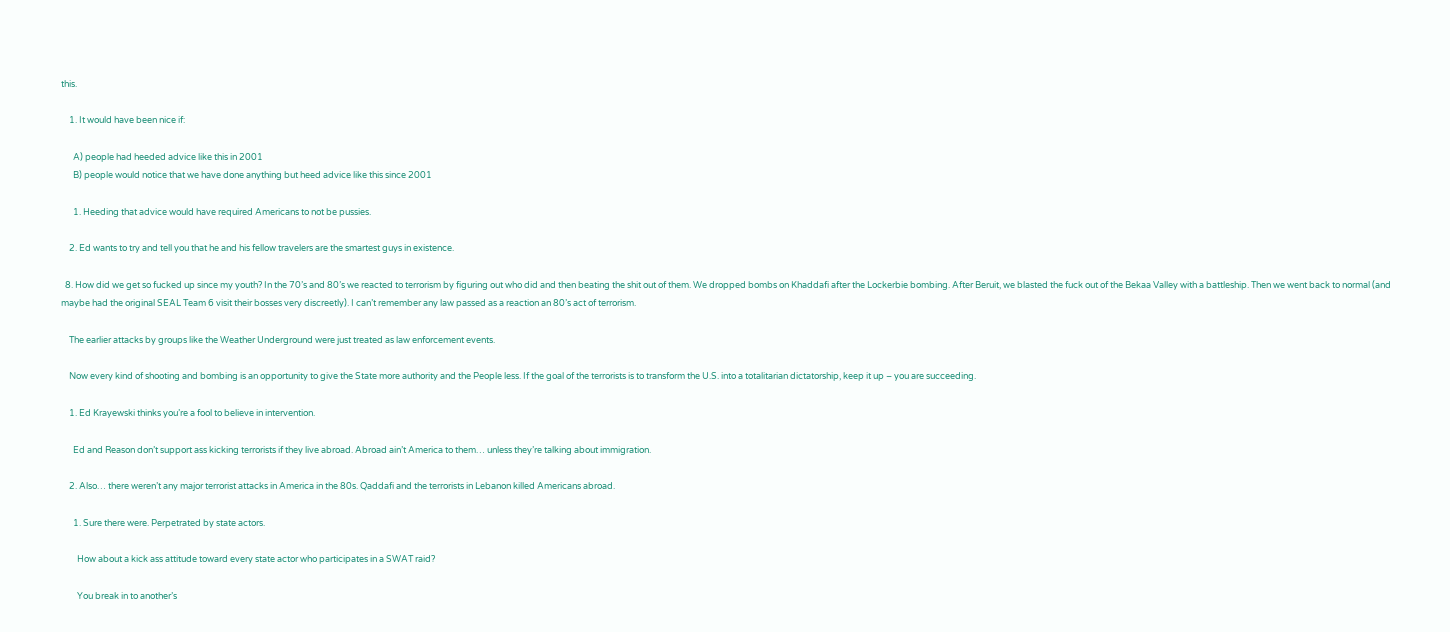this.

    1. It would have been nice if:

      A) people had heeded advice like this in 2001
      B) people would notice that we have done anything but heed advice like this since 2001

      1. Heeding that advice would have required Americans to not be pussies.

    2. Ed wants to try and tell you that he and his fellow travelers are the smartest guys in existence.

  8. How did we get so fucked up since my youth? In the 70’s and 80’s we reacted to terrorism by figuring out who did and then beating the shit out of them. We dropped bombs on Khaddafi after the Lockerbie bombing. After Beruit, we blasted the fuck out of the Bekaa Valley with a battleship. Then we went back to normal (and maybe had the original SEAL Team 6 visit their bosses very discreetly). I can’t remember any law passed as a reaction an 80’s act of terrorism.

    The earlier attacks by groups like the Weather Underground were just treated as law enforcement events.

    Now every kind of shooting and bombing is an opportunity to give the State more authority and the People less. If the goal of the terrorists is to transform the U.S. into a totalitarian dictatorship, keep it up – you are succeeding.

    1. Ed Krayewski thinks you’re a fool to believe in intervention.

      Ed and Reason don’t support ass kicking terrorists if they live abroad. Abroad ain’t America to them… unless they’re talking about immigration.

    2. Also… there weren’t any major terrorist attacks in America in the 80s. Qaddafi and the terrorists in Lebanon killed Americans abroad.

      1. Sure there were. Perpetrated by state actors.

        How about a kick ass attitude toward every state actor who participates in a SWAT raid?

        You break in to another’s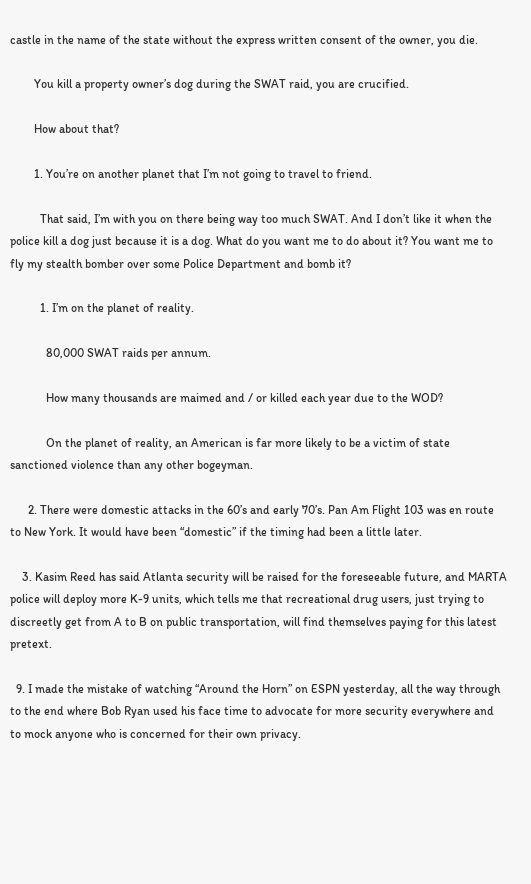castle in the name of the state without the express written consent of the owner, you die.

        You kill a property owner’s dog during the SWAT raid, you are crucified.

        How about that?

        1. You’re on another planet that I’m not going to travel to friend.

          That said, I’m with you on there being way too much SWAT. And I don’t like it when the police kill a dog just because it is a dog. What do you want me to do about it? You want me to fly my stealth bomber over some Police Department and bomb it?

          1. I’m on the planet of reality.

            80,000 SWAT raids per annum.

            How many thousands are maimed and / or killed each year due to the WOD?

            On the planet of reality, an American is far more likely to be a victim of state sanctioned violence than any other bogeyman.

      2. There were domestic attacks in the 60’s and early 70’s. Pan Am Flight 103 was en route to New York. It would have been “domestic” if the timing had been a little later.

    3. Kasim Reed has said Atlanta security will be raised for the foreseeable future, and MARTA police will deploy more K-9 units, which tells me that recreational drug users, just trying to discreetly get from A to B on public transportation, will find themselves paying for this latest pretext.

  9. I made the mistake of watching “Around the Horn” on ESPN yesterday, all the way through to the end where Bob Ryan used his face time to advocate for more security everywhere and to mock anyone who is concerned for their own privacy.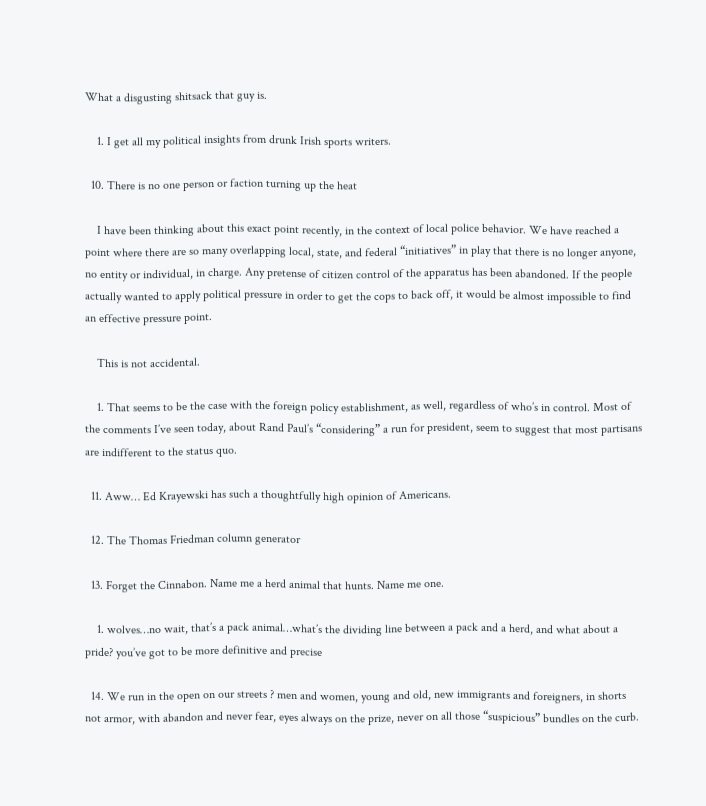What a disgusting shitsack that guy is.

    1. I get all my political insights from drunk Irish sports writers.

  10. There is no one person or faction turning up the heat

    I have been thinking about this exact point recently, in the context of local police behavior. We have reached a point where there are so many overlapping local, state, and federal “initiatives” in play that there is no longer anyone, no entity or individual, in charge. Any pretense of citizen control of the apparatus has been abandoned. If the people actually wanted to apply political pressure in order to get the cops to back off, it would be almost impossible to find an effective pressure point.

    This is not accidental.

    1. That seems to be the case with the foreign policy establishment, as well, regardless of who’s in control. Most of the comments I’ve seen today, about Rand Paul’s “considering” a run for president, seem to suggest that most partisans are indifferent to the status quo.

  11. Aww… Ed Krayewski has such a thoughtfully high opinion of Americans.

  12. The Thomas Friedman column generator

  13. Forget the Cinnabon. Name me a herd animal that hunts. Name me one.

    1. wolves…no wait, that’s a pack animal…what’s the dividing line between a pack and a herd, and what about a pride? you’ve got to be more definitive and precise

  14. We run in the open on our streets ? men and women, young and old, new immigrants and foreigners, in shorts not armor, with abandon and never fear, eyes always on the prize, never on all those “suspicious” bundles on the curb.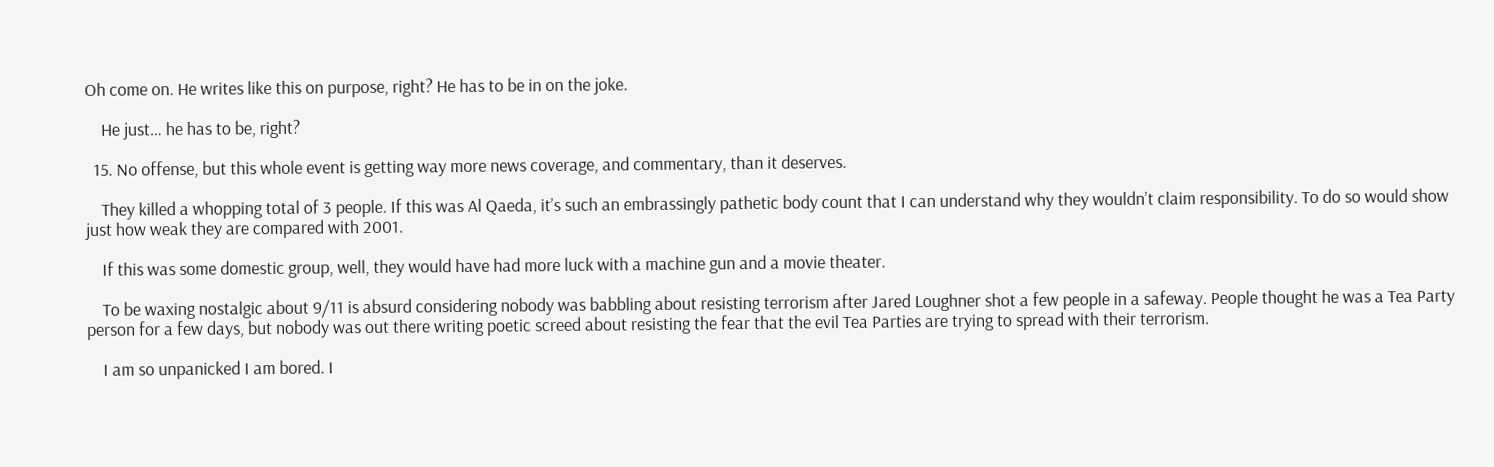Oh come on. He writes like this on purpose, right? He has to be in on the joke.

    He just… he has to be, right?

  15. No offense, but this whole event is getting way more news coverage, and commentary, than it deserves.

    They killed a whopping total of 3 people. If this was Al Qaeda, it’s such an embrassingly pathetic body count that I can understand why they wouldn’t claim responsibility. To do so would show just how weak they are compared with 2001.

    If this was some domestic group, well, they would have had more luck with a machine gun and a movie theater.

    To be waxing nostalgic about 9/11 is absurd considering nobody was babbling about resisting terrorism after Jared Loughner shot a few people in a safeway. People thought he was a Tea Party person for a few days, but nobody was out there writing poetic screed about resisting the fear that the evil Tea Parties are trying to spread with their terrorism.

    I am so unpanicked I am bored. I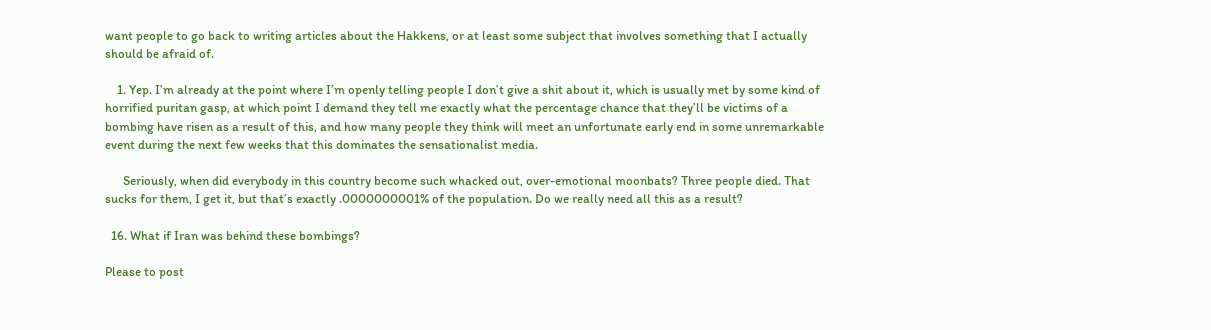want people to go back to writing articles about the Hakkens, or at least some subject that involves something that I actually should be afraid of.

    1. Yep. I’m already at the point where I’m openly telling people I don’t give a shit about it, which is usually met by some kind of horrified puritan gasp, at which point I demand they tell me exactly what the percentage chance that they’ll be victims of a bombing have risen as a result of this, and how many people they think will meet an unfortunate early end in some unremarkable event during the next few weeks that this dominates the sensationalist media.

      Seriously, when did everybody in this country become such whacked out, over-emotional moonbats? Three people died. That sucks for them, I get it, but that’s exactly .0000000001% of the population. Do we really need all this as a result?

  16. What if Iran was behind these bombings?

Please to post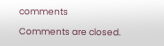comments

Comments are closed.